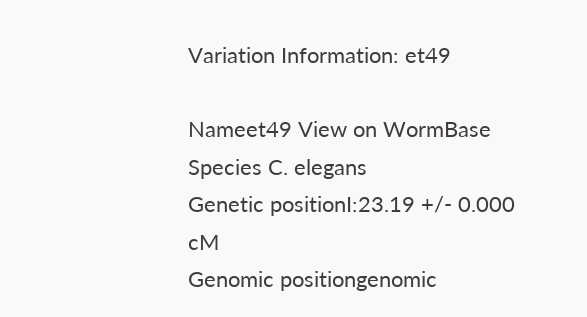Variation Information: et49

Nameet49 View on WormBase
Species C. elegans
Genetic positionI:23.19 +/- 0.000 cM
Genomic positiongenomic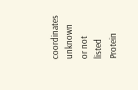coordinates unknown or not listed
Protein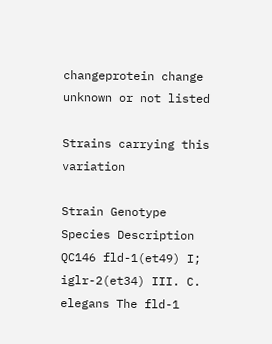changeprotein change unknown or not listed

Strains carrying this variation

Strain Genotype Species Description
QC146 fld-1(et49) I; iglr-2(et34) III. C. elegans The fld-1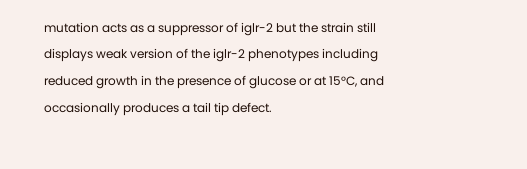mutation acts as a suppressor of iglr-2 but the strain still displays weak version of the iglr-2 phenotypes including reduced growth in the presence of glucose or at 15°C, and occasionally produces a tail tip defect.